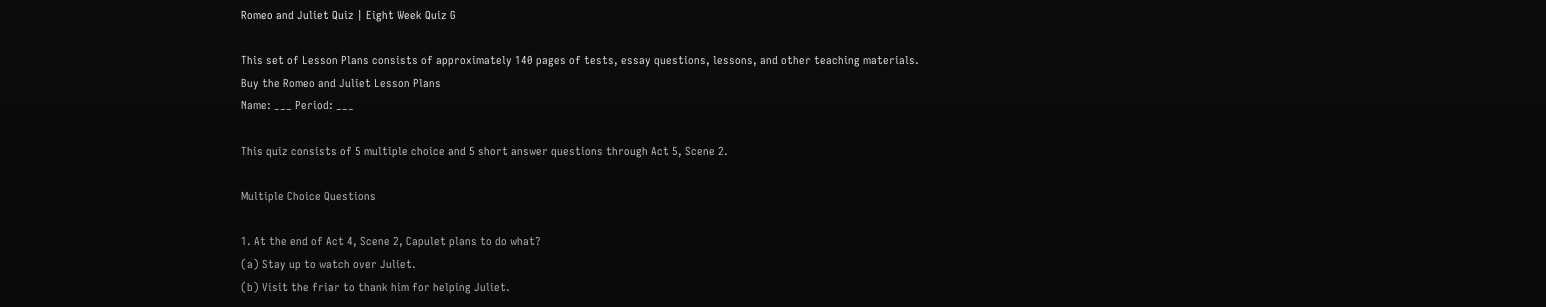Romeo and Juliet Quiz | Eight Week Quiz G

This set of Lesson Plans consists of approximately 140 pages of tests, essay questions, lessons, and other teaching materials.
Buy the Romeo and Juliet Lesson Plans
Name: ___ Period: ___

This quiz consists of 5 multiple choice and 5 short answer questions through Act 5, Scene 2.

Multiple Choice Questions

1. At the end of Act 4, Scene 2, Capulet plans to do what?
(a) Stay up to watch over Juliet.
(b) Visit the friar to thank him for helping Juliet.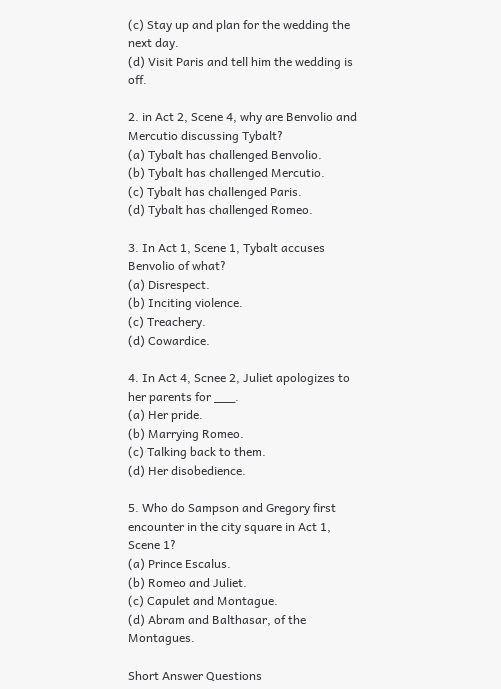(c) Stay up and plan for the wedding the next day.
(d) Visit Paris and tell him the wedding is off.

2. in Act 2, Scene 4, why are Benvolio and Mercutio discussing Tybalt?
(a) Tybalt has challenged Benvolio.
(b) Tybalt has challenged Mercutio.
(c) Tybalt has challenged Paris.
(d) Tybalt has challenged Romeo.

3. In Act 1, Scene 1, Tybalt accuses Benvolio of what?
(a) Disrespect.
(b) Inciting violence.
(c) Treachery.
(d) Cowardice.

4. In Act 4, Scnee 2, Juliet apologizes to her parents for ___.
(a) Her pride.
(b) Marrying Romeo.
(c) Talking back to them.
(d) Her disobedience.

5. Who do Sampson and Gregory first encounter in the city square in Act 1, Scene 1?
(a) Prince Escalus.
(b) Romeo and Juliet.
(c) Capulet and Montague.
(d) Abram and Balthasar, of the Montagues.

Short Answer Questions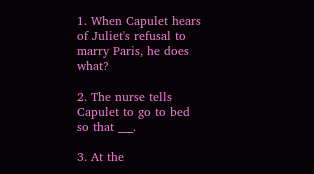1. When Capulet hears of Juliet's refusal to marry Paris, he does what?

2. The nurse tells Capulet to go to bed so that ___.

3. At the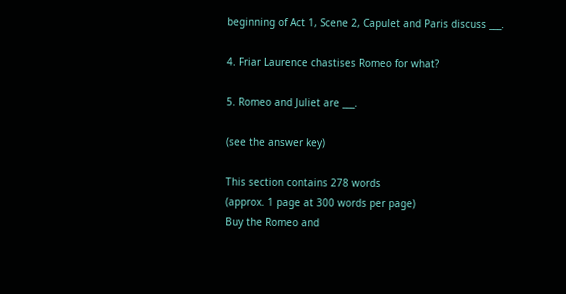beginning of Act 1, Scene 2, Capulet and Paris discuss ___.

4. Friar Laurence chastises Romeo for what?

5. Romeo and Juliet are ___.

(see the answer key)

This section contains 278 words
(approx. 1 page at 300 words per page)
Buy the Romeo and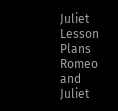Juliet Lesson Plans
Romeo and Juliet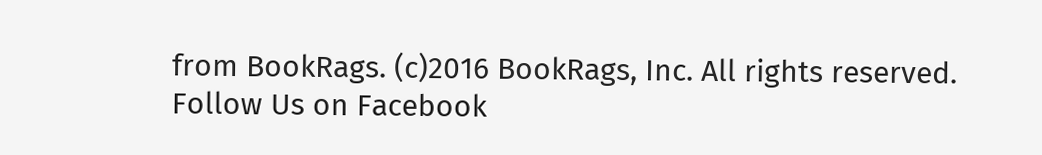from BookRags. (c)2016 BookRags, Inc. All rights reserved.
Follow Us on Facebook